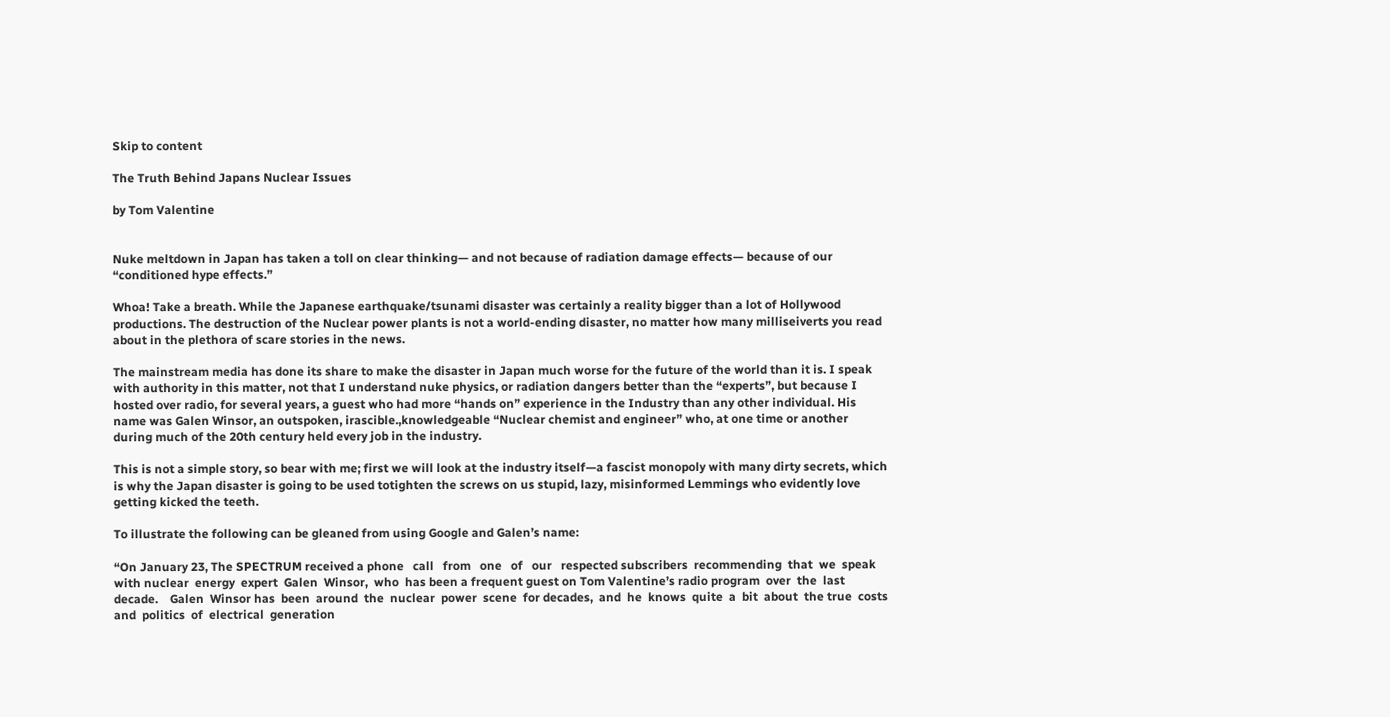Skip to content

The Truth Behind Japans Nuclear Issues

by Tom Valentine


Nuke meltdown in Japan has taken a toll on clear thinking— and not because of radiation damage effects— because of our “conditioned hype effects.”

Whoa! Take a breath. While the Japanese earthquake/tsunami disaster was certainly a reality bigger than a lot of Hollywood productions. The destruction of the Nuclear power plants is not a world-ending disaster, no matter how many milliseiverts you read about in the plethora of scare stories in the news.

The mainstream media has done its share to make the disaster in Japan much worse for the future of the world than it is. I speak with authority in this matter, not that I understand nuke physics, or radiation dangers better than the “experts”, but because I hosted over radio, for several years, a guest who had more “hands on” experience in the Industry than any other individual. His name was Galen Winsor, an outspoken, irascible.,knowledgeable “Nuclear chemist and engineer” who, at one time or another during much of the 20th century held every job in the industry.

This is not a simple story, so bear with me; first we will look at the industry itself—a fascist monopoly with many dirty secrets, which is why the Japan disaster is going to be used totighten the screws on us stupid, lazy, misinformed Lemmings who evidently love getting kicked the teeth.

To illustrate the following can be gleaned from using Google and Galen’s name:

“On January 23, The SPECTRUM received a phone   call   from   one   of   our   respected subscribers  recommending  that  we  speak  with nuclear  energy  expert  Galen  Winsor,  who  has been a frequent guest on Tom Valentine’s radio program  over  the  last  decade.    Galen  Winsor has  been  around  the  nuclear  power  scene  for decades,  and  he  knows  quite  a  bit  about  the true  costs  and  politics  of  electrical  generation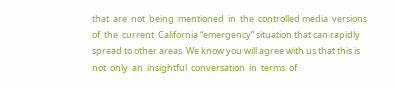that  are  not  being  mentioned  in  the  controlled media  versions  of  the  current  California “emergency” situation that can rapidly spread to other areas. We know you will agree with us that this is not  only  an  insightful  conversation  in  terms  of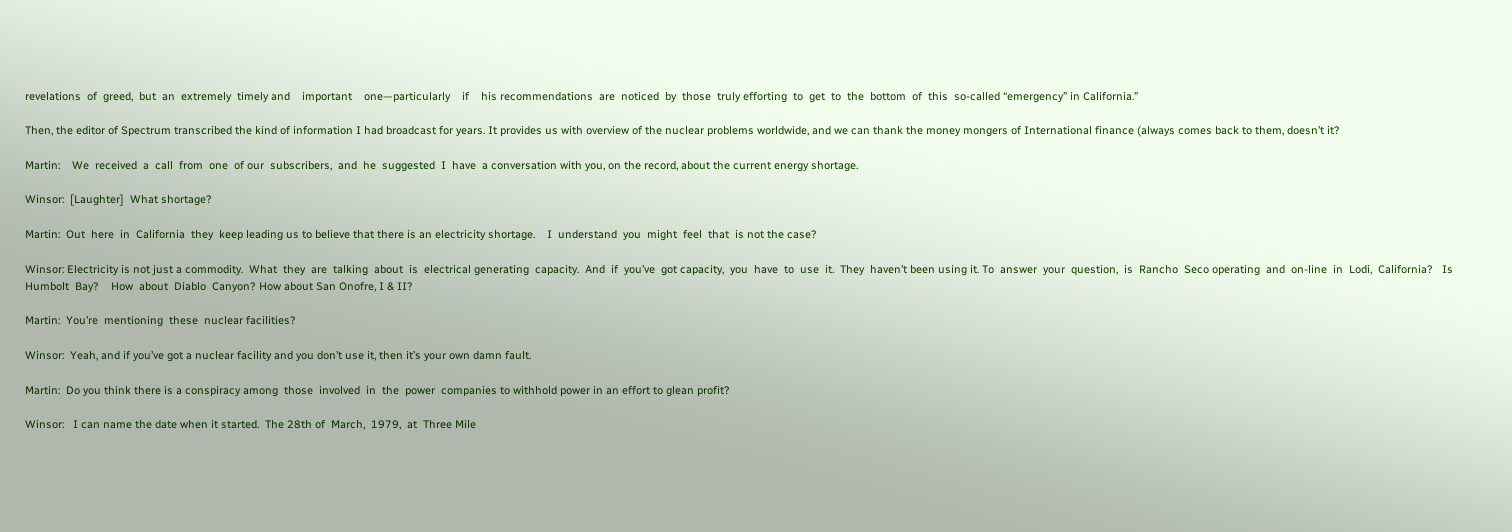revelations  of  greed,  but  an  extremely  timely and    important    one—particularly    if    his recommendations  are  noticed  by  those  truly efforting  to  get  to  the  bottom  of  this  so-called “emergency” in California.”

Then, the editor of Spectrum transcribed the kind of information I had broadcast for years. It provides us with overview of the nuclear problems worldwide, and we can thank the money mongers of International finance (always comes back to them, doesn’t it?

Martin:    We  received  a  call  from  one  of our  subscribers,  and  he  suggested  I  have  a conversation with you, on the record, about the current energy shortage.

Winsor:  [Laughter]  What shortage?

Martin:  Out  here  in  California  they  keep leading us to believe that there is an electricity shortage.    I  understand  you  might  feel  that  is not the case?

Winsor: Electricity is not just a commodity.  What  they  are  talking  about  is  electrical generating  capacity.  And  if  you’ve  got capacity,  you  have  to  use  it.  They  haven’t been using it. To  answer  your  question,  is  Rancho  Seco operating  and  on-line  in  Lodi,  California?   Is Humbolt  Bay?    How  about  Diablo  Canyon? How about San Onofre, I & II?

Martin:  You’re  mentioning  these  nuclear facilities?

Winsor:  Yeah, and if you’ve got a nuclear facility and you don’t use it, then it’s your own damn fault.

Martin:  Do you think there is a conspiracy among  those  involved  in  the  power  companies to withhold power in an effort to glean profit?

Winsor:   I can name the date when it started.  The 28th of  March,  1979,  at  Three Mile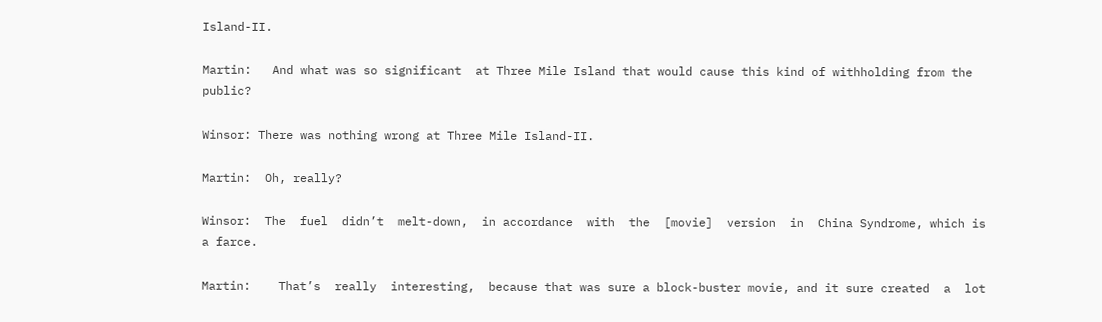Island-II.

Martin:   And what was so significant  at Three Mile Island that would cause this kind of withholding from the public?

Winsor: There was nothing wrong at Three Mile Island-II.

Martin:  Oh, really?

Winsor:  The  fuel  didn’t  melt-down,  in accordance  with  the  [movie]  version  in  China Syndrome, which is a farce.

Martin:    That’s  really  interesting,  because that was sure a block-buster movie, and it sure created  a  lot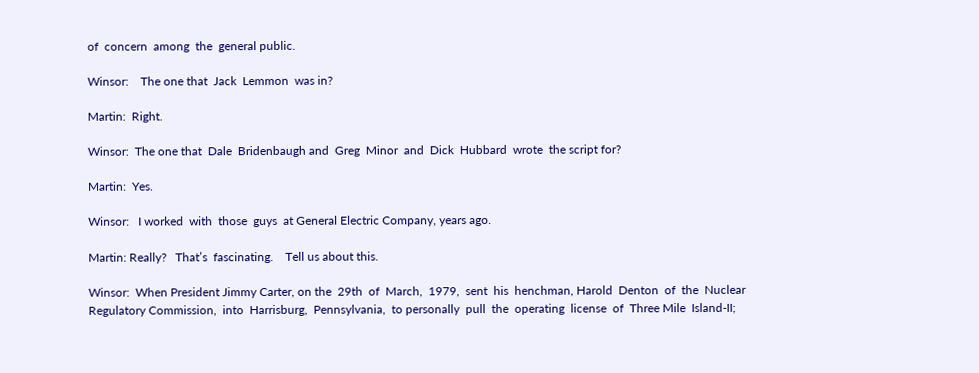of  concern  among  the  general public.

Winsor:    The one that  Jack  Lemmon  was in?

Martin:  Right.

Winsor:  The one that  Dale  Bridenbaugh and  Greg  Minor  and  Dick  Hubbard  wrote  the script for?

Martin:  Yes.

Winsor:   I worked  with  those  guys  at General Electric Company, years ago.

Martin: Really?   That’s  fascinating.    Tell us about this.

Winsor:  When President Jimmy Carter, on the  29th  of  March,  1979,  sent  his  henchman, Harold  Denton  of  the  Nuclear  Regulatory Commission,  into  Harrisburg,  Pennsylvania,  to personally  pull  the  operating  license  of  Three Mile  Island-II;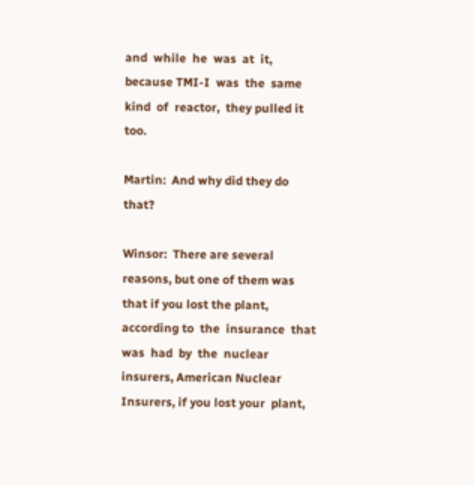and  while  he  was  at  it,  because TMI-I  was  the  same  kind  of  reactor,  they pulled it too.

Martin:  And why did they do that?

Winsor:  There are several reasons, but one of them was that if you lost the plant, according to  the  insurance  that  was  had  by  the  nuclear insurers, American Nuclear Insurers, if you lost your  plant,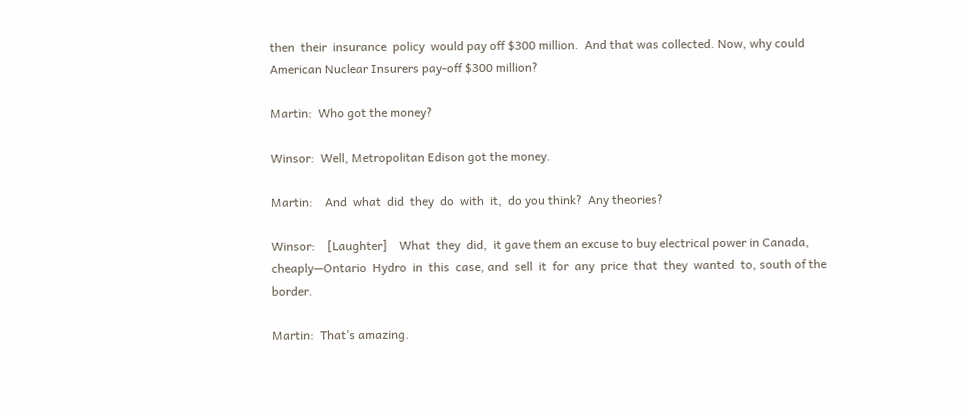then  their  insurance  policy  would pay off $300 million.  And that was collected. Now, why could American Nuclear Insurers pay-off $300 million?

Martin:  Who got the money?

Winsor:  Well, Metropolitan Edison got the money.

Martin:    And  what  did  they  do  with  it,  do you think?  Any theories?

Winsor:    [Laughter]    What  they  did,  it gave them an excuse to buy electrical power in Canada,  cheaply—Ontario  Hydro  in  this  case, and  sell  it  for  any  price  that  they  wanted  to, south of the border.

Martin:  That’s amazing.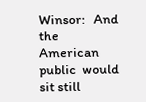Winsor:   And  the  American  public  would sit still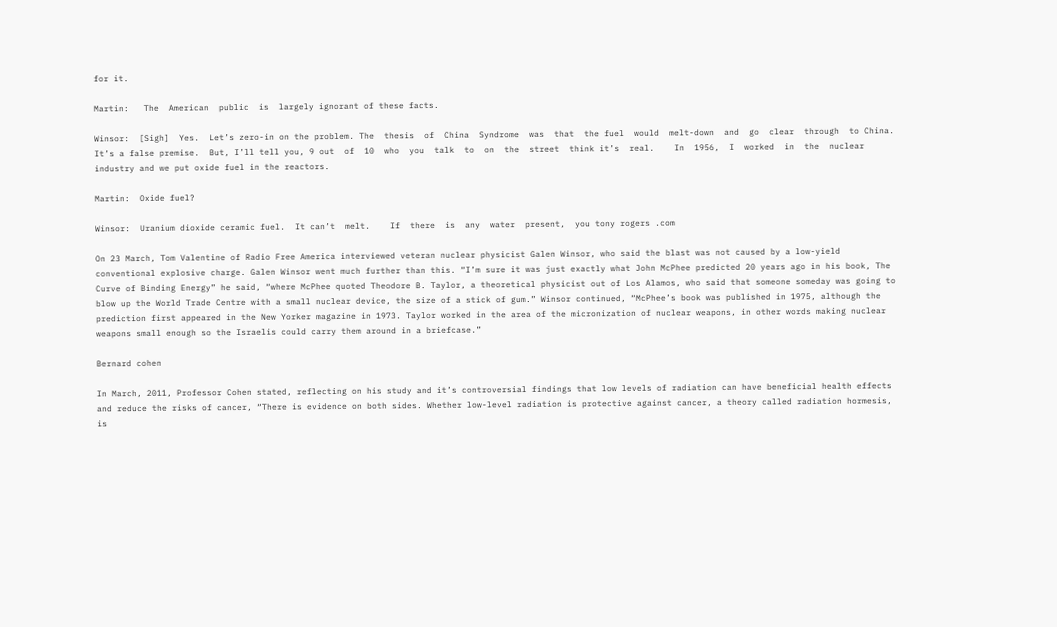for it.

Martin:   The  American  public  is  largely ignorant of these facts.

Winsor:  [Sigh]  Yes.  Let’s zero-in on the problem. The  thesis  of  China  Syndrome  was  that  the fuel  would  melt-down  and  go  clear  through  to China.  It’s a false premise.  But, I’ll tell you, 9 out  of  10  who  you  talk  to  on  the  street  think it’s  real.    In  1956,  I  worked  in  the  nuclear industry and we put oxide fuel in the reactors.

Martin:  Oxide fuel?

Winsor:  Uranium dioxide ceramic fuel.  It can’t  melt.    If  there  is  any  water  present,  you tony rogers .com

On 23 March, Tom Valentine of Radio Free America interviewed veteran nuclear physicist Galen Winsor, who said the blast was not caused by a low-yield conventional explosive charge. Galen Winsor went much further than this. “I’m sure it was just exactly what John McPhee predicted 20 years ago in his book, The Curve of Binding Energy” he said, “where McPhee quoted Theodore B. Taylor, a theoretical physicist out of Los Alamos, who said that someone someday was going to blow up the World Trade Centre with a small nuclear device, the size of a stick of gum.” Winsor continued, “McPhee’s book was published in 1975, although the prediction first appeared in the New Yorker magazine in 1973. Taylor worked in the area of the micronization of nuclear weapons, in other words making nuclear weapons small enough so the Israelis could carry them around in a briefcase.”

Bernard cohen

In March, 2011, Professor Cohen stated, reflecting on his study and it’s controversial findings that low levels of radiation can have beneficial health effects and reduce the risks of cancer, “There is evidence on both sides. Whether low-level radiation is protective against cancer, a theory called radiation hormesis, is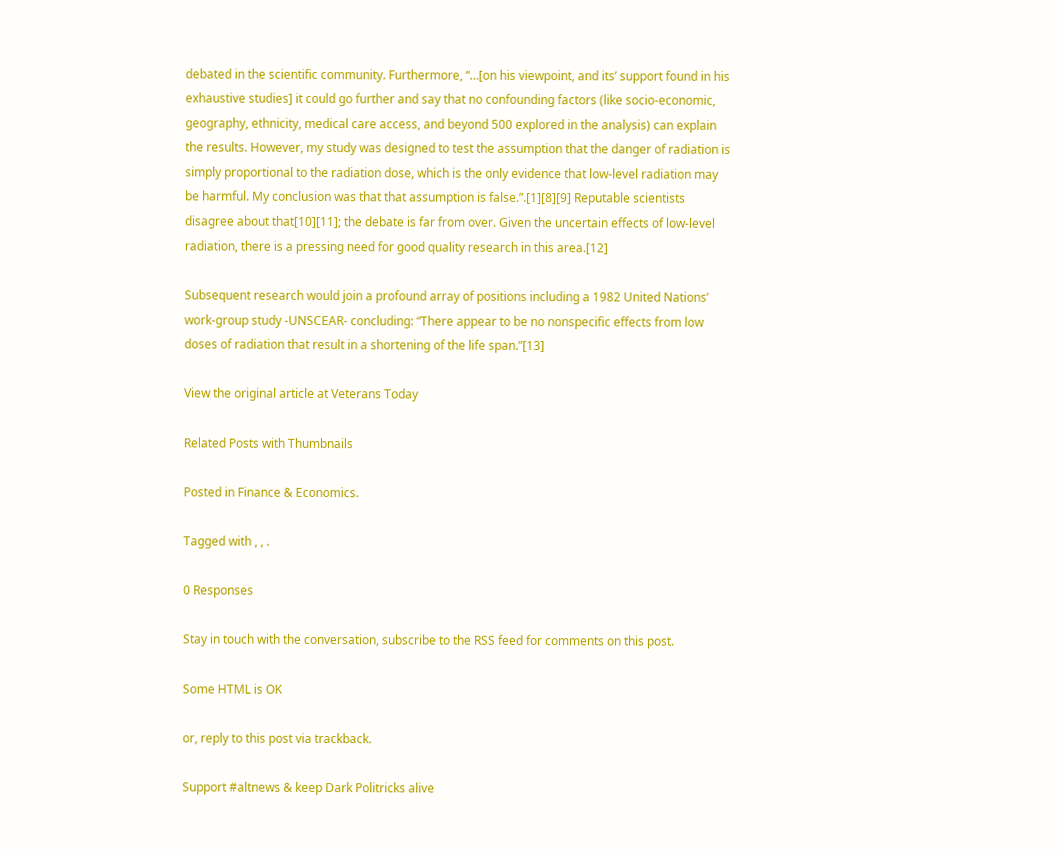debated in the scientific community. Furthermore, “…[on his viewpoint, and its’ support found in his exhaustive studies] it could go further and say that no confounding factors (like socio-economic, geography, ethnicity, medical care access, and beyond 500 explored in the analysis) can explain the results. However, my study was designed to test the assumption that the danger of radiation is simply proportional to the radiation dose, which is the only evidence that low-level radiation may be harmful. My conclusion was that that assumption is false.”.[1][8][9] Reputable scientists disagree about that[10][11]; the debate is far from over. Given the uncertain effects of low-level radiation, there is a pressing need for good quality research in this area.[12]

Subsequent research would join a profound array of positions including a 1982 United Nations’ work-group study -UNSCEAR- concluding: “There appear to be no nonspecific effects from low doses of radiation that result in a shortening of the life span.”[13]

View the original article at Veterans Today

Related Posts with Thumbnails

Posted in Finance & Economics.

Tagged with , , .

0 Responses

Stay in touch with the conversation, subscribe to the RSS feed for comments on this post.

Some HTML is OK

or, reply to this post via trackback.

Support #altnews & keep Dark Politricks alive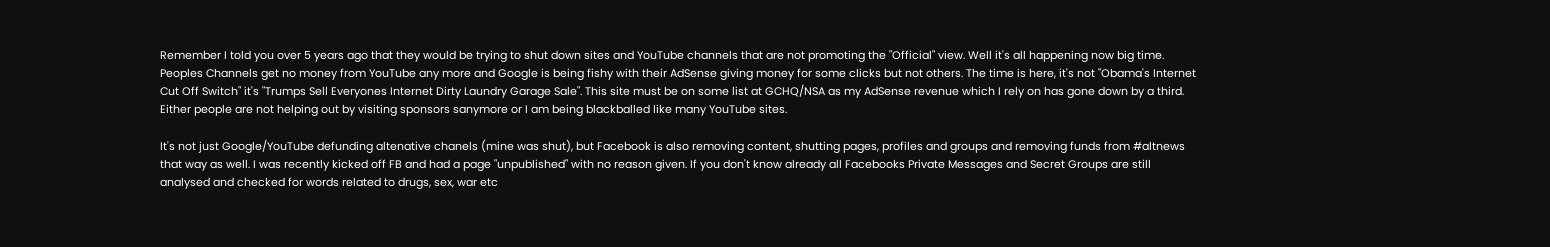Remember I told you over 5 years ago that they would be trying to shut down sites and YouTube channels that are not promoting the "Official" view. Well it's all happening now big time. Peoples Channels get no money from YouTube any more and Google is being fishy with their AdSense giving money for some clicks but not others. The time is here, it's not "Obama's Internet Cut Off Switch" it's "Trumps Sell Everyones Internet Dirty Laundry Garage Sale". This site must be on some list at GCHQ/NSA as my AdSense revenue which I rely on has gone down by a third. Either people are not helping out by visiting sponsors sanymore or I am being blackballed like many YouTube sites.

It's not just Google/YouTube defunding altenative chanels (mine was shut), but Facebook is also removing content, shutting pages, profiles and groups and removing funds from #altnews that way as well. I was recently kicked off FB and had a page "unpublished" with no reason given. If you don't know already all Facebooks Private Messages and Secret Groups are still analysed and checked for words related to drugs, sex, war etc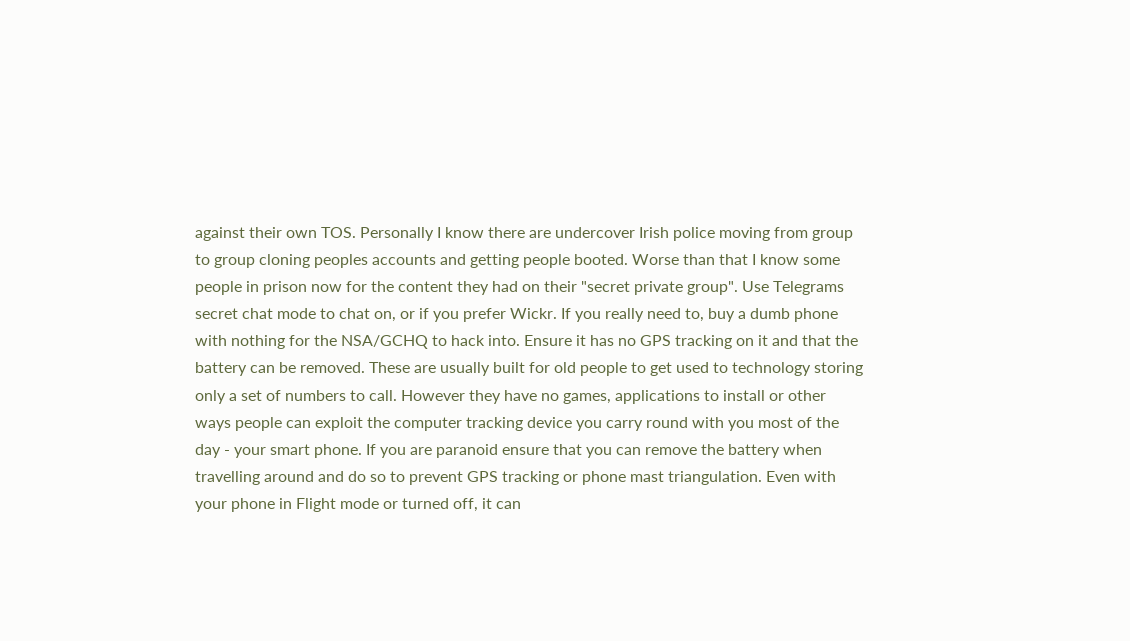against their own TOS. Personally I know there are undercover Irish police moving from group to group cloning peoples accounts and getting people booted. Worse than that I know some people in prison now for the content they had on their "secret private group". Use Telegrams secret chat mode to chat on, or if you prefer Wickr. If you really need to, buy a dumb phone with nothing for the NSA/GCHQ to hack into. Ensure it has no GPS tracking on it and that the battery can be removed. These are usually built for old people to get used to technology storing only a set of numbers to call. However they have no games, applications to install or other ways people can exploit the computer tracking device you carry round with you most of the day - your smart phone. If you are paranoid ensure that you can remove the battery when travelling around and do so to prevent GPS tracking or phone mast triangulation. Even with your phone in Flight mode or turned off, it can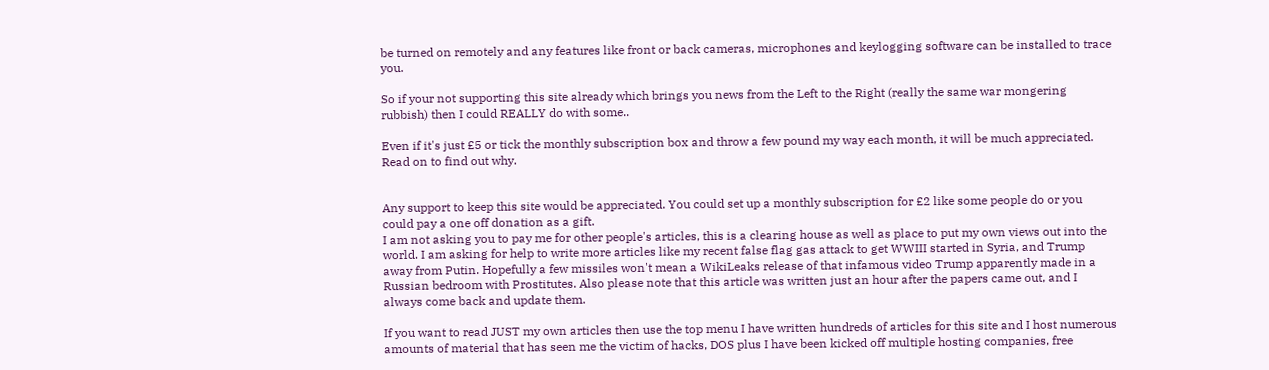be turned on remotely and any features like front or back cameras, microphones and keylogging software can be installed to trace you.

So if your not supporting this site already which brings you news from the Left to the Right (really the same war mongering rubbish) then I could REALLY do with some..

Even if it's just £5 or tick the monthly subscription box and throw a few pound my way each month, it will be much appreciated. Read on to find out why.


Any support to keep this site would be appreciated. You could set up a monthly subscription for £2 like some people do or you could pay a one off donation as a gift.
I am not asking you to pay me for other people's articles, this is a clearing house as well as place to put my own views out into the world. I am asking for help to write more articles like my recent false flag gas attack to get WWIII started in Syria, and Trump away from Putin. Hopefully a few missiles won't mean a WikiLeaks release of that infamous video Trump apparently made in a Russian bedroom with Prostitutes. Also please note that this article was written just an hour after the papers came out, and I always come back and update them.

If you want to read JUST my own articles then use the top menu I have written hundreds of articles for this site and I host numerous amounts of material that has seen me the victim of hacks, DOS plus I have been kicked off multiple hosting companies, free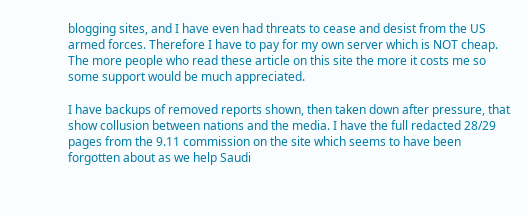blogging sites, and I have even had threats to cease and desist from the US armed forces. Therefore I have to pay for my own server which is NOT cheap. The more people who read these article on this site the more it costs me so some support would be much appreciated.

I have backups of removed reports shown, then taken down after pressure, that show collusion between nations and the media. I have the full redacted 28/29 pages from the 9.11 commission on the site which seems to have been forgotten about as we help Saudi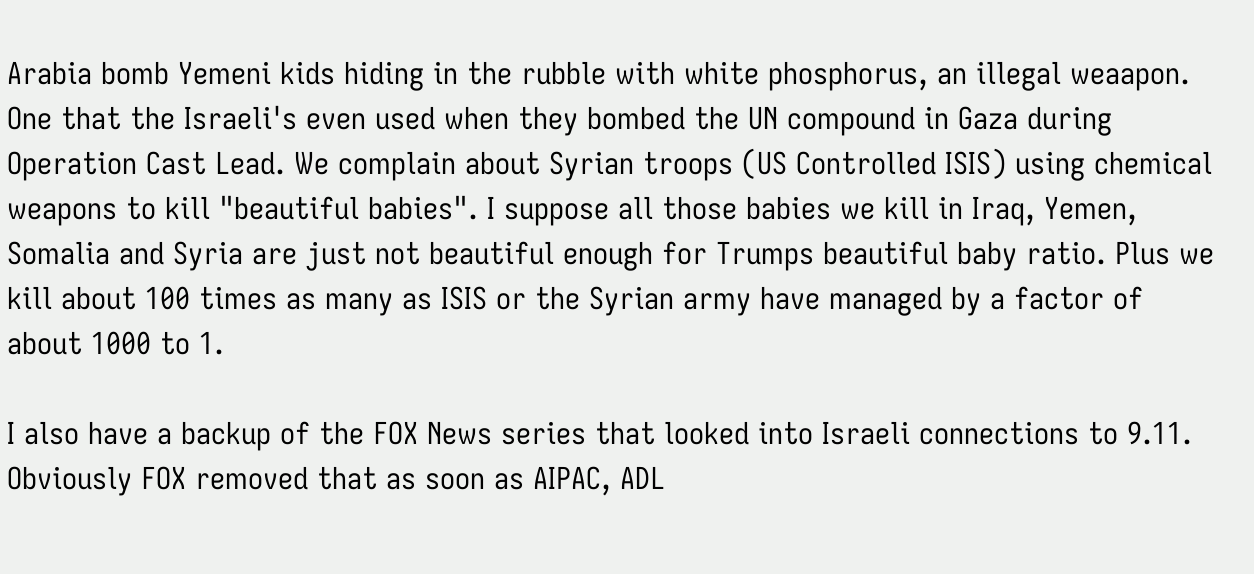Arabia bomb Yemeni kids hiding in the rubble with white phosphorus, an illegal weaapon. One that the Israeli's even used when they bombed the UN compound in Gaza during Operation Cast Lead. We complain about Syrian troops (US Controlled ISIS) using chemical weapons to kill "beautiful babies". I suppose all those babies we kill in Iraq, Yemen, Somalia and Syria are just not beautiful enough for Trumps beautiful baby ratio. Plus we kill about 100 times as many as ISIS or the Syrian army have managed by a factor of about 1000 to 1.

I also have a backup of the FOX News series that looked into Israeli connections to 9.11. Obviously FOX removed that as soon as AIPAC, ADL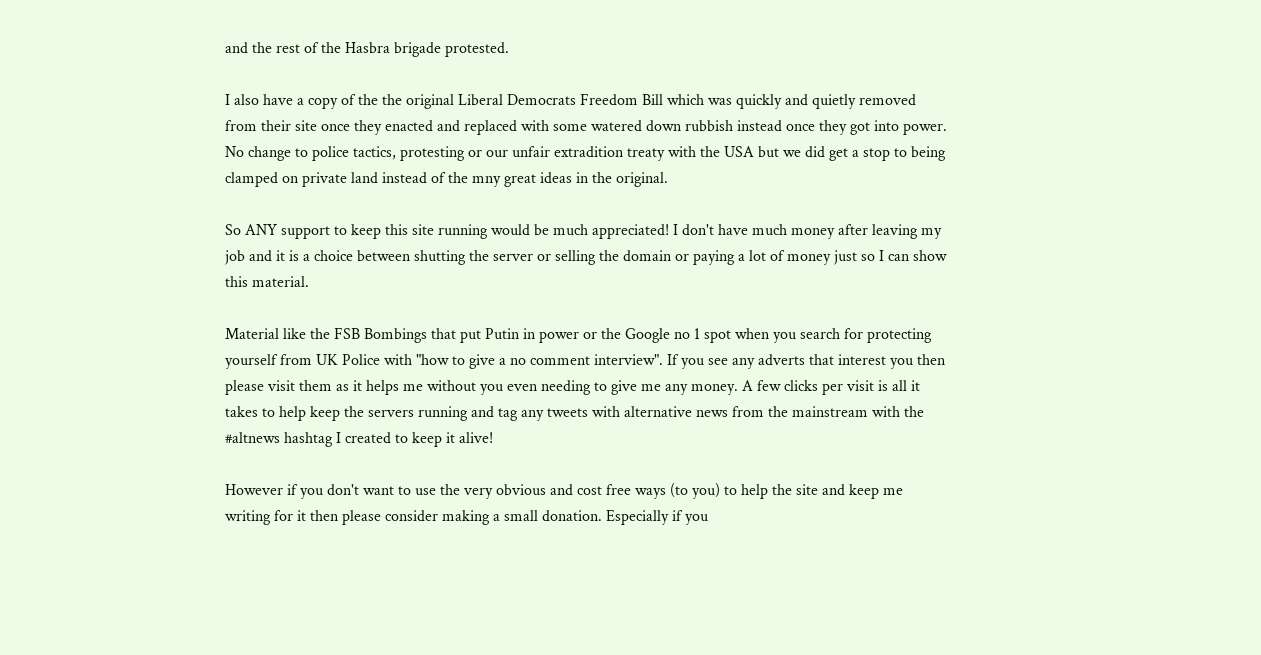and the rest of the Hasbra brigade protested.

I also have a copy of the the original Liberal Democrats Freedom Bill which was quickly and quietly removed from their site once they enacted and replaced with some watered down rubbish instead once they got into power. No change to police tactics, protesting or our unfair extradition treaty with the USA but we did get a stop to being clamped on private land instead of the mny great ideas in the original.

So ANY support to keep this site running would be much appreciated! I don't have much money after leaving my job and it is a choice between shutting the server or selling the domain or paying a lot of money just so I can show this material.

Material like the FSB Bombings that put Putin in power or the Google no 1 spot when you search for protecting yourself from UK Police with "how to give a no comment interview". If you see any adverts that interest you then please visit them as it helps me without you even needing to give me any money. A few clicks per visit is all it takes to help keep the servers running and tag any tweets with alternative news from the mainstream with the #altnews hashtag I created to keep it alive!

However if you don't want to use the very obvious and cost free ways (to you) to help the site and keep me writing for it then please consider making a small donation. Especially if you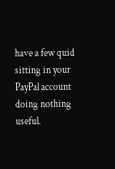have a few quid sitting in your PayPal account doing nothing useful.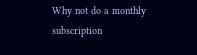Why not do a monthly subscription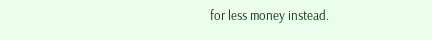for less money instead.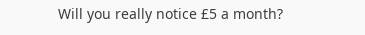Will you really notice £5 a month?